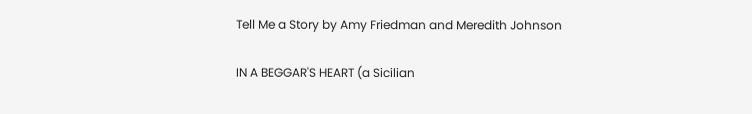Tell Me a Story by Amy Friedman and Meredith Johnson

IN A BEGGAR'S HEART (a Sicilian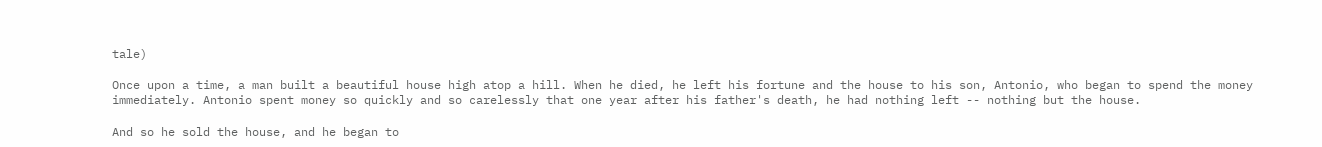tale)

Once upon a time, a man built a beautiful house high atop a hill. When he died, he left his fortune and the house to his son, Antonio, who began to spend the money immediately. Antonio spent money so quickly and so carelessly that one year after his father's death, he had nothing left -- nothing but the house.

And so he sold the house, and he began to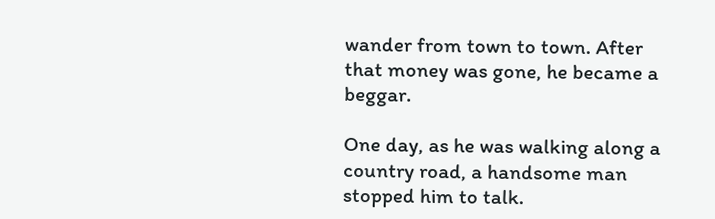wander from town to town. After that money was gone, he became a beggar.

One day, as he was walking along a country road, a handsome man stopped him to talk.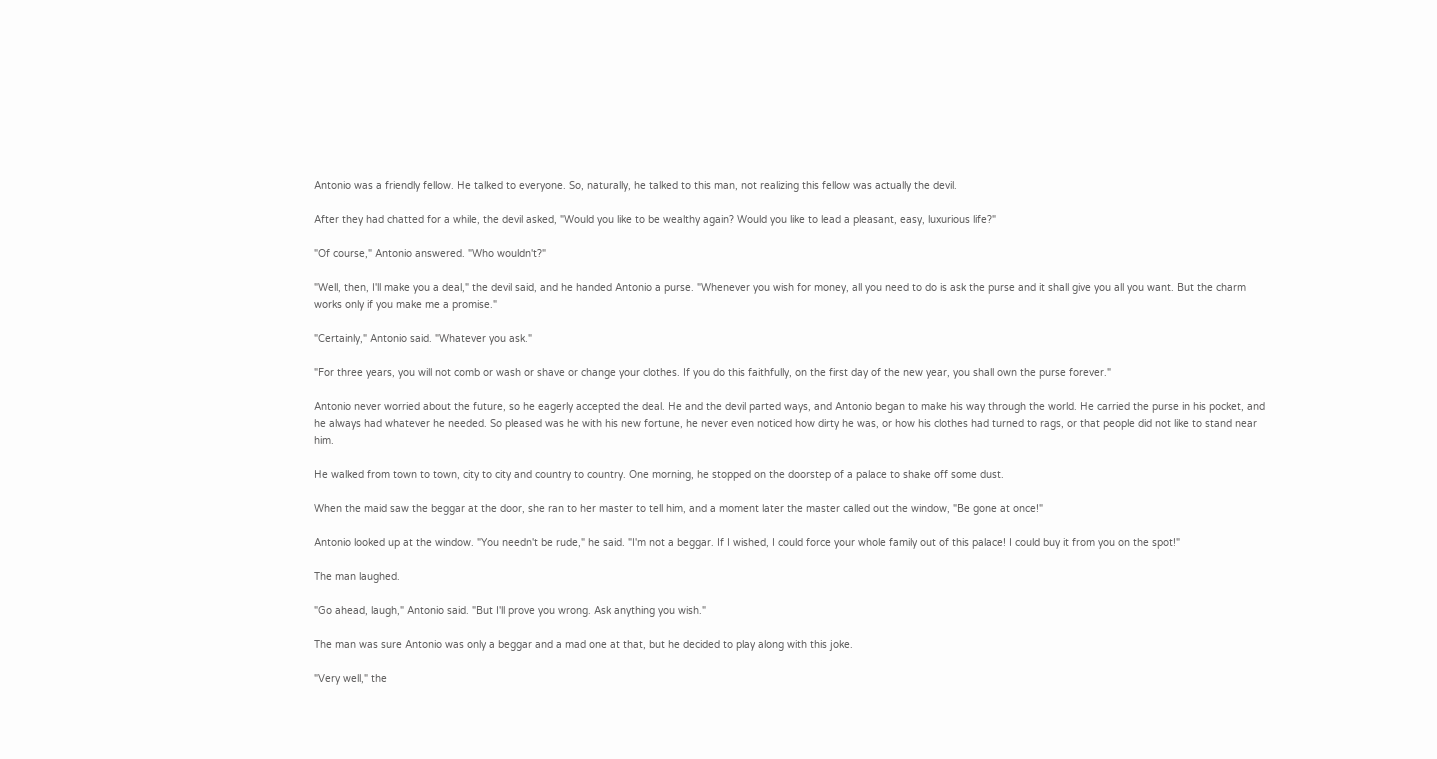Antonio was a friendly fellow. He talked to everyone. So, naturally, he talked to this man, not realizing this fellow was actually the devil.

After they had chatted for a while, the devil asked, "Would you like to be wealthy again? Would you like to lead a pleasant, easy, luxurious life?"

"Of course," Antonio answered. "Who wouldn't?"

"Well, then, I'll make you a deal," the devil said, and he handed Antonio a purse. "Whenever you wish for money, all you need to do is ask the purse and it shall give you all you want. But the charm works only if you make me a promise."

"Certainly," Antonio said. "Whatever you ask."

"For three years, you will not comb or wash or shave or change your clothes. If you do this faithfully, on the first day of the new year, you shall own the purse forever."

Antonio never worried about the future, so he eagerly accepted the deal. He and the devil parted ways, and Antonio began to make his way through the world. He carried the purse in his pocket, and he always had whatever he needed. So pleased was he with his new fortune, he never even noticed how dirty he was, or how his clothes had turned to rags, or that people did not like to stand near him.

He walked from town to town, city to city and country to country. One morning, he stopped on the doorstep of a palace to shake off some dust.

When the maid saw the beggar at the door, she ran to her master to tell him, and a moment later the master called out the window, "Be gone at once!"

Antonio looked up at the window. "You needn't be rude," he said. "I'm not a beggar. If I wished, I could force your whole family out of this palace! I could buy it from you on the spot!"

The man laughed.

"Go ahead, laugh," Antonio said. "But I'll prove you wrong. Ask anything you wish."

The man was sure Antonio was only a beggar and a mad one at that, but he decided to play along with this joke.

"Very well," the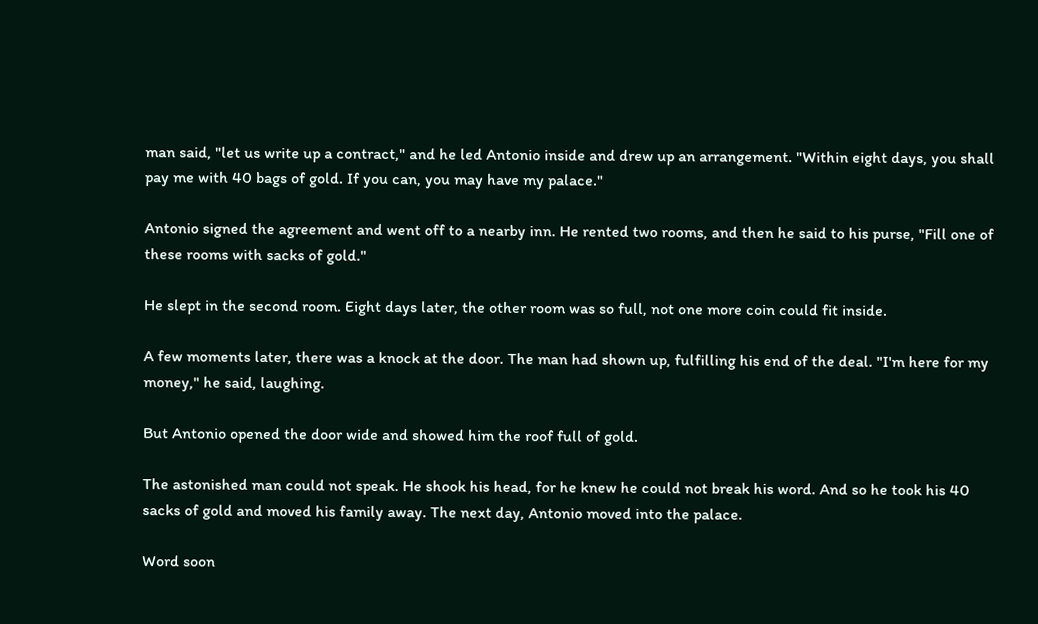man said, "let us write up a contract," and he led Antonio inside and drew up an arrangement. "Within eight days, you shall pay me with 40 bags of gold. If you can, you may have my palace."

Antonio signed the agreement and went off to a nearby inn. He rented two rooms, and then he said to his purse, "Fill one of these rooms with sacks of gold."

He slept in the second room. Eight days later, the other room was so full, not one more coin could fit inside.

A few moments later, there was a knock at the door. The man had shown up, fulfilling his end of the deal. "I'm here for my money," he said, laughing.

But Antonio opened the door wide and showed him the roof full of gold.

The astonished man could not speak. He shook his head, for he knew he could not break his word. And so he took his 40 sacks of gold and moved his family away. The next day, Antonio moved into the palace.

Word soon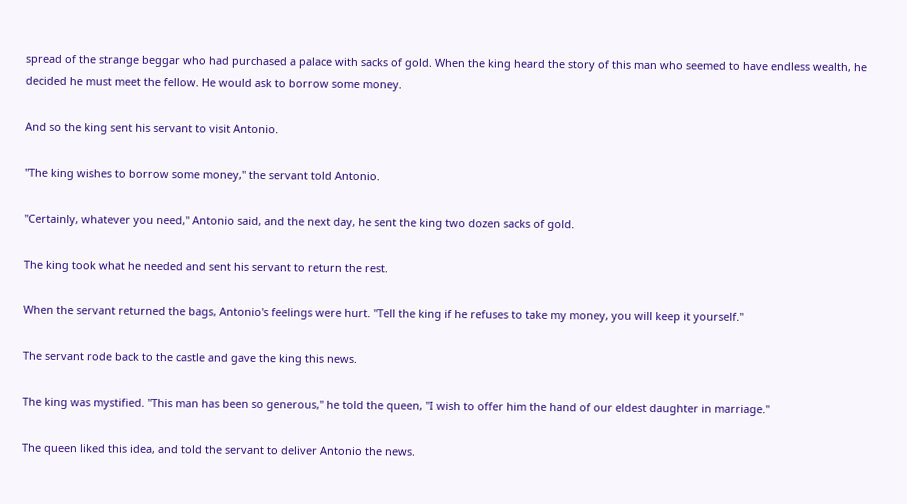spread of the strange beggar who had purchased a palace with sacks of gold. When the king heard the story of this man who seemed to have endless wealth, he decided he must meet the fellow. He would ask to borrow some money.

And so the king sent his servant to visit Antonio.

"The king wishes to borrow some money," the servant told Antonio.

"Certainly, whatever you need," Antonio said, and the next day, he sent the king two dozen sacks of gold.

The king took what he needed and sent his servant to return the rest.

When the servant returned the bags, Antonio's feelings were hurt. "Tell the king if he refuses to take my money, you will keep it yourself."

The servant rode back to the castle and gave the king this news.

The king was mystified. "This man has been so generous," he told the queen, "I wish to offer him the hand of our eldest daughter in marriage."

The queen liked this idea, and told the servant to deliver Antonio the news.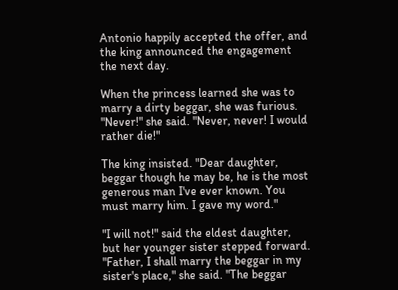Antonio happily accepted the offer, and the king announced the engagement the next day.

When the princess learned she was to marry a dirty beggar, she was furious. "Never!" she said. "Never, never! I would rather die!"

The king insisted. "Dear daughter, beggar though he may be, he is the most generous man I've ever known. You must marry him. I gave my word."

"I will not!" said the eldest daughter, but her younger sister stepped forward. "Father, I shall marry the beggar in my sister's place," she said. "The beggar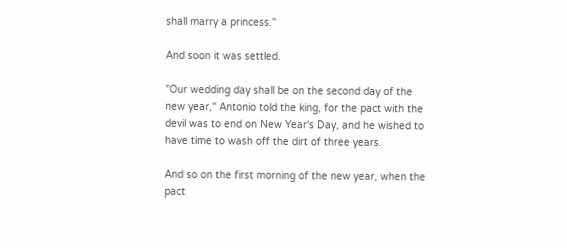shall marry a princess."

And soon it was settled.

"Our wedding day shall be on the second day of the new year," Antonio told the king, for the pact with the devil was to end on New Year's Day, and he wished to have time to wash off the dirt of three years.

And so on the first morning of the new year, when the pact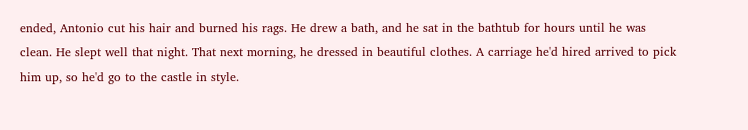ended, Antonio cut his hair and burned his rags. He drew a bath, and he sat in the bathtub for hours until he was clean. He slept well that night. That next morning, he dressed in beautiful clothes. A carriage he'd hired arrived to pick him up, so he'd go to the castle in style.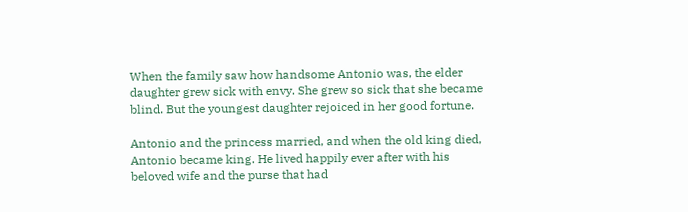When the family saw how handsome Antonio was, the elder daughter grew sick with envy. She grew so sick that she became blind. But the youngest daughter rejoiced in her good fortune.

Antonio and the princess married, and when the old king died, Antonio became king. He lived happily ever after with his beloved wife and the purse that had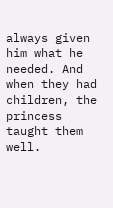always given him what he needed. And when they had children, the princess taught them well.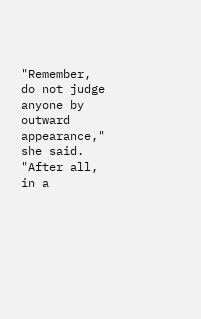"Remember, do not judge anyone by outward appearance," she said. "After all, in a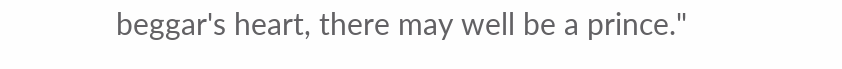beggar's heart, there may well be a prince."